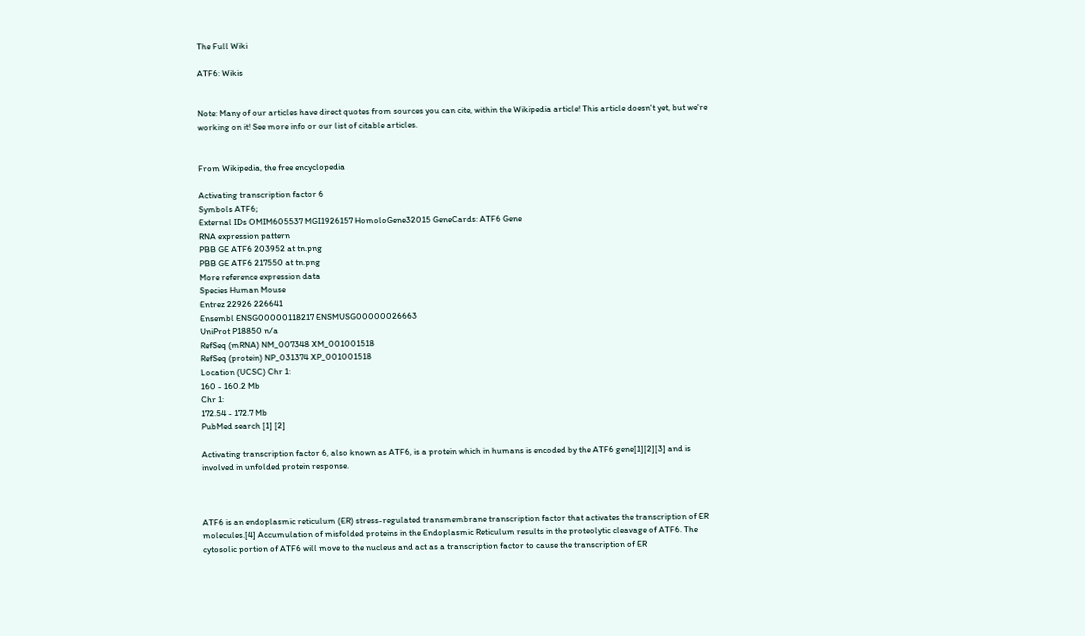The Full Wiki

ATF6: Wikis


Note: Many of our articles have direct quotes from sources you can cite, within the Wikipedia article! This article doesn't yet, but we're working on it! See more info or our list of citable articles.


From Wikipedia, the free encyclopedia

Activating transcription factor 6
Symbols ATF6;
External IDs OMIM605537 MGI1926157 HomoloGene32015 GeneCards: ATF6 Gene
RNA expression pattern
PBB GE ATF6 203952 at tn.png
PBB GE ATF6 217550 at tn.png
More reference expression data
Species Human Mouse
Entrez 22926 226641
Ensembl ENSG00000118217 ENSMUSG00000026663
UniProt P18850 n/a
RefSeq (mRNA) NM_007348 XM_001001518
RefSeq (protein) NP_031374 XP_001001518
Location (UCSC) Chr 1:
160 - 160.2 Mb
Chr 1:
172.54 - 172.7 Mb
PubMed search [1] [2]

Activating transcription factor 6, also known as ATF6, is a protein which in humans is encoded by the ATF6 gene[1][2][3] and is involved in unfolded protein response.



ATF6 is an endoplasmic reticulum (ER) stress-regulated transmembrane transcription factor that activates the transcription of ER molecules.[4] Accumulation of misfolded proteins in the Endoplasmic Reticulum results in the proteolytic cleavage of ATF6. The cytosolic portion of ATF6 will move to the nucleus and act as a transcription factor to cause the transcription of ER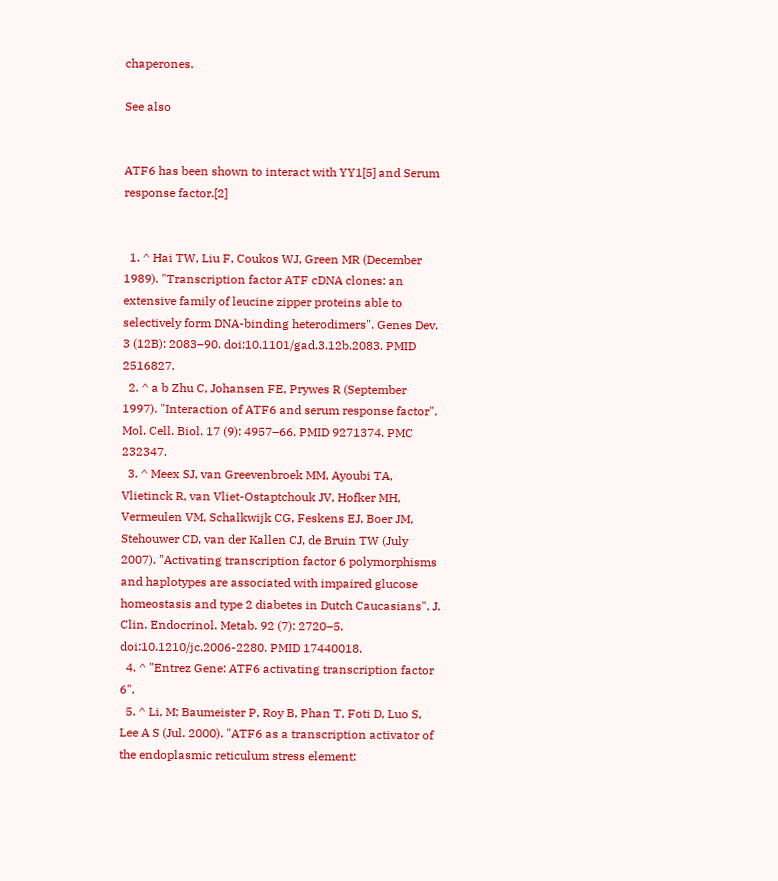chaperones.

See also


ATF6 has been shown to interact with YY1[5] and Serum response factor.[2]


  1. ^ Hai TW, Liu F, Coukos WJ, Green MR (December 1989). "Transcription factor ATF cDNA clones: an extensive family of leucine zipper proteins able to selectively form DNA-binding heterodimers". Genes Dev. 3 (12B): 2083–90. doi:10.1101/gad.3.12b.2083. PMID 2516827.
  2. ^ a b Zhu C, Johansen FE, Prywes R (September 1997). "Interaction of ATF6 and serum response factor". Mol. Cell. Biol. 17 (9): 4957–66. PMID 9271374. PMC 232347.
  3. ^ Meex SJ, van Greevenbroek MM, Ayoubi TA, Vlietinck R, van Vliet-Ostaptchouk JV, Hofker MH, Vermeulen VM, Schalkwijk CG, Feskens EJ, Boer JM, Stehouwer CD, van der Kallen CJ, de Bruin TW (July 2007). "Activating transcription factor 6 polymorphisms and haplotypes are associated with impaired glucose homeostasis and type 2 diabetes in Dutch Caucasians". J. Clin. Endocrinol. Metab. 92 (7): 2720–5. doi:10.1210/jc.2006-2280. PMID 17440018.
  4. ^ "Entrez Gene: ATF6 activating transcription factor 6".
  5. ^ Li, M; Baumeister P, Roy B, Phan T, Foti D, Luo S, Lee A S (Jul. 2000). "ATF6 as a transcription activator of the endoplasmic reticulum stress element: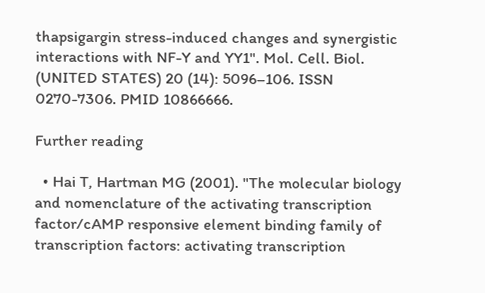thapsigargin stress-induced changes and synergistic interactions with NF-Y and YY1". Mol. Cell. Biol. (UNITED STATES) 20 (14): 5096–106. ISSN 0270-7306. PMID 10866666.

Further reading

  • Hai T, Hartman MG (2001). "The molecular biology and nomenclature of the activating transcription factor/cAMP responsive element binding family of transcription factors: activating transcription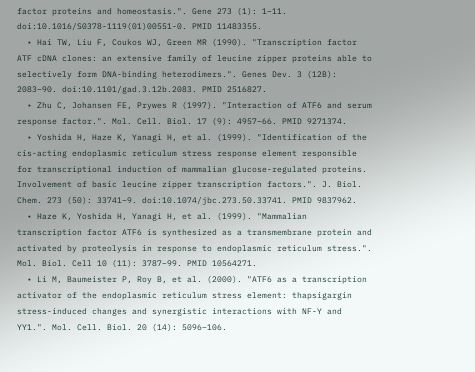factor proteins and homeostasis.". Gene 273 (1): 1–11. doi:10.1016/S0378-1119(01)00551-0. PMID 11483355.
  • Hai TW, Liu F, Coukos WJ, Green MR (1990). "Transcription factor ATF cDNA clones: an extensive family of leucine zipper proteins able to selectively form DNA-binding heterodimers.". Genes Dev. 3 (12B): 2083–90. doi:10.1101/gad.3.12b.2083. PMID 2516827.
  • Zhu C, Johansen FE, Prywes R (1997). "Interaction of ATF6 and serum response factor.". Mol. Cell. Biol. 17 (9): 4957–66. PMID 9271374.
  • Yoshida H, Haze K, Yanagi H, et al. (1999). "Identification of the cis-acting endoplasmic reticulum stress response element responsible for transcriptional induction of mammalian glucose-regulated proteins. Involvement of basic leucine zipper transcription factors.". J. Biol. Chem. 273 (50): 33741–9. doi:10.1074/jbc.273.50.33741. PMID 9837962.
  • Haze K, Yoshida H, Yanagi H, et al. (1999). "Mammalian transcription factor ATF6 is synthesized as a transmembrane protein and activated by proteolysis in response to endoplasmic reticulum stress.". Mol. Biol. Cell 10 (11): 3787–99. PMID 10564271.
  • Li M, Baumeister P, Roy B, et al. (2000). "ATF6 as a transcription activator of the endoplasmic reticulum stress element: thapsigargin stress-induced changes and synergistic interactions with NF-Y and YY1.". Mol. Cell. Biol. 20 (14): 5096–106.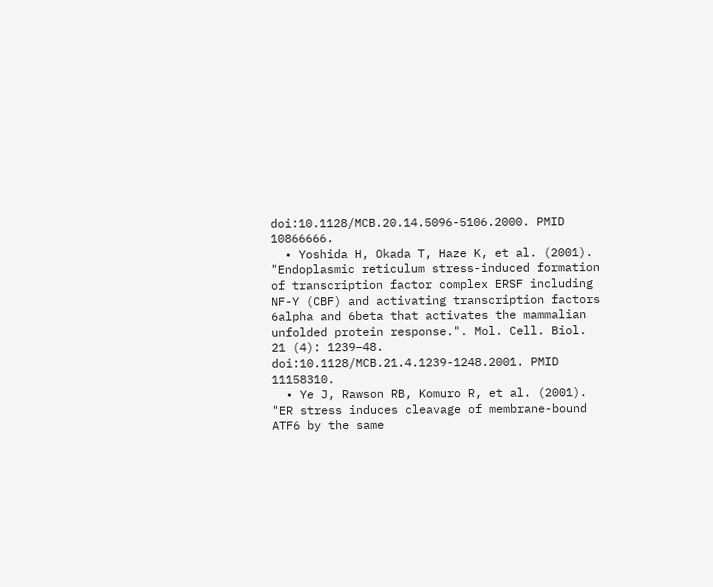doi:10.1128/MCB.20.14.5096-5106.2000. PMID 10866666.
  • Yoshida H, Okada T, Haze K, et al. (2001). "Endoplasmic reticulum stress-induced formation of transcription factor complex ERSF including NF-Y (CBF) and activating transcription factors 6alpha and 6beta that activates the mammalian unfolded protein response.". Mol. Cell. Biol. 21 (4): 1239–48. doi:10.1128/MCB.21.4.1239-1248.2001. PMID 11158310.
  • Ye J, Rawson RB, Komuro R, et al. (2001). "ER stress induces cleavage of membrane-bound ATF6 by the same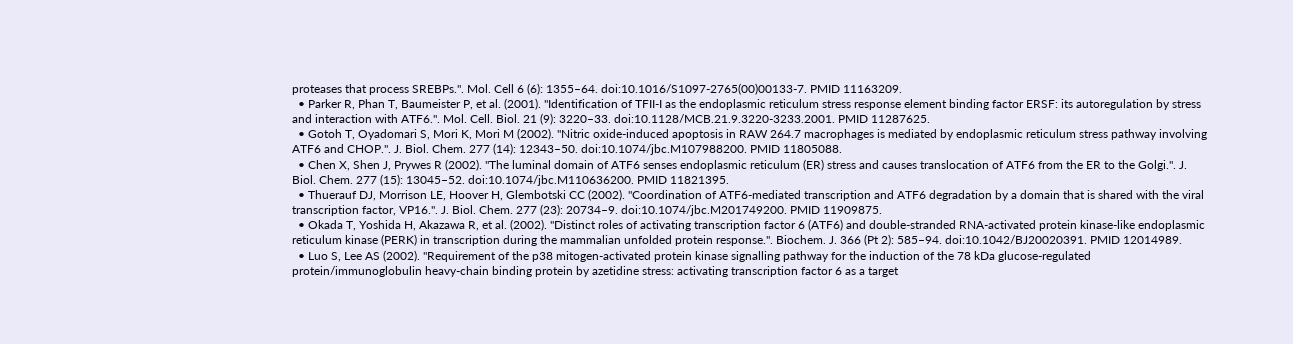proteases that process SREBPs.". Mol. Cell 6 (6): 1355–64. doi:10.1016/S1097-2765(00)00133-7. PMID 11163209.
  • Parker R, Phan T, Baumeister P, et al. (2001). "Identification of TFII-I as the endoplasmic reticulum stress response element binding factor ERSF: its autoregulation by stress and interaction with ATF6.". Mol. Cell. Biol. 21 (9): 3220–33. doi:10.1128/MCB.21.9.3220-3233.2001. PMID 11287625.
  • Gotoh T, Oyadomari S, Mori K, Mori M (2002). "Nitric oxide-induced apoptosis in RAW 264.7 macrophages is mediated by endoplasmic reticulum stress pathway involving ATF6 and CHOP.". J. Biol. Chem. 277 (14): 12343–50. doi:10.1074/jbc.M107988200. PMID 11805088.
  • Chen X, Shen J, Prywes R (2002). "The luminal domain of ATF6 senses endoplasmic reticulum (ER) stress and causes translocation of ATF6 from the ER to the Golgi.". J. Biol. Chem. 277 (15): 13045–52. doi:10.1074/jbc.M110636200. PMID 11821395.
  • Thuerauf DJ, Morrison LE, Hoover H, Glembotski CC (2002). "Coordination of ATF6-mediated transcription and ATF6 degradation by a domain that is shared with the viral transcription factor, VP16.". J. Biol. Chem. 277 (23): 20734–9. doi:10.1074/jbc.M201749200. PMID 11909875.
  • Okada T, Yoshida H, Akazawa R, et al. (2002). "Distinct roles of activating transcription factor 6 (ATF6) and double-stranded RNA-activated protein kinase-like endoplasmic reticulum kinase (PERK) in transcription during the mammalian unfolded protein response.". Biochem. J. 366 (Pt 2): 585–94. doi:10.1042/BJ20020391. PMID 12014989.
  • Luo S, Lee AS (2002). "Requirement of the p38 mitogen-activated protein kinase signalling pathway for the induction of the 78 kDa glucose-regulated protein/immunoglobulin heavy-chain binding protein by azetidine stress: activating transcription factor 6 as a target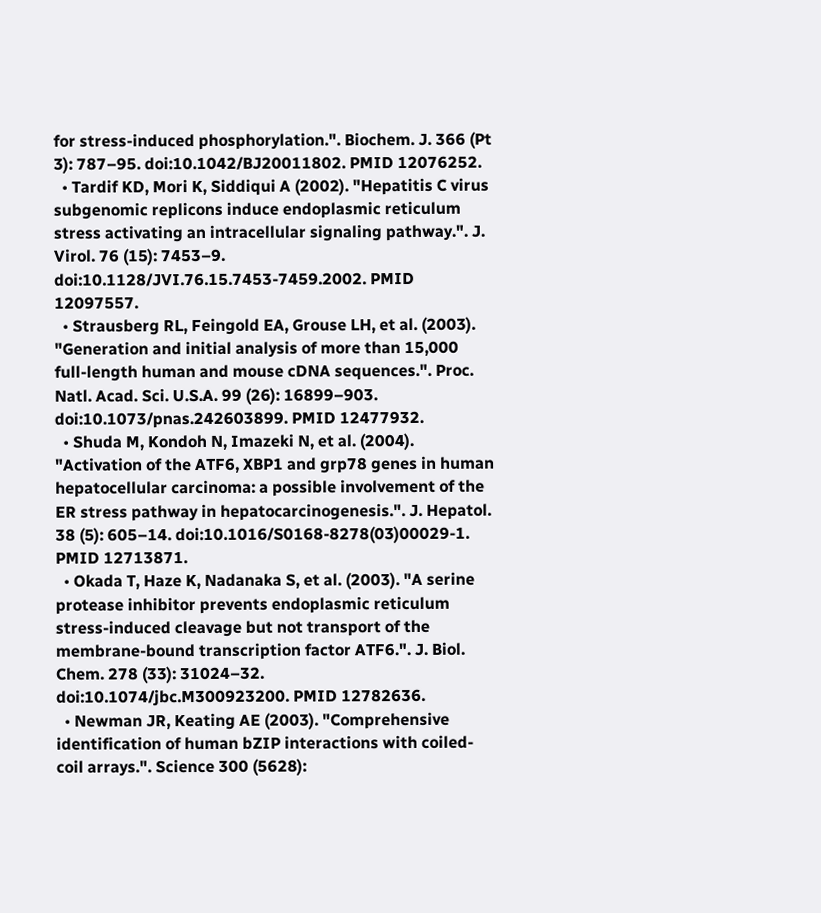for stress-induced phosphorylation.". Biochem. J. 366 (Pt 3): 787–95. doi:10.1042/BJ20011802. PMID 12076252.
  • Tardif KD, Mori K, Siddiqui A (2002). "Hepatitis C virus subgenomic replicons induce endoplasmic reticulum stress activating an intracellular signaling pathway.". J. Virol. 76 (15): 7453–9. doi:10.1128/JVI.76.15.7453-7459.2002. PMID 12097557.
  • Strausberg RL, Feingold EA, Grouse LH, et al. (2003). "Generation and initial analysis of more than 15,000 full-length human and mouse cDNA sequences.". Proc. Natl. Acad. Sci. U.S.A. 99 (26): 16899–903. doi:10.1073/pnas.242603899. PMID 12477932.
  • Shuda M, Kondoh N, Imazeki N, et al. (2004). "Activation of the ATF6, XBP1 and grp78 genes in human hepatocellular carcinoma: a possible involvement of the ER stress pathway in hepatocarcinogenesis.". J. Hepatol. 38 (5): 605–14. doi:10.1016/S0168-8278(03)00029-1. PMID 12713871.
  • Okada T, Haze K, Nadanaka S, et al. (2003). "A serine protease inhibitor prevents endoplasmic reticulum stress-induced cleavage but not transport of the membrane-bound transcription factor ATF6.". J. Biol. Chem. 278 (33): 31024–32. doi:10.1074/jbc.M300923200. PMID 12782636.
  • Newman JR, Keating AE (2003). "Comprehensive identification of human bZIP interactions with coiled-coil arrays.". Science 300 (5628):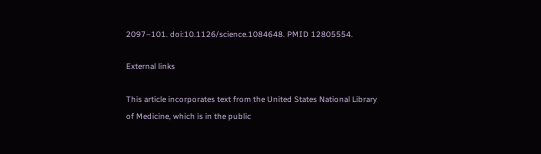2097–101. doi:10.1126/science.1084648. PMID 12805554.

External links

This article incorporates text from the United States National Library of Medicine, which is in the public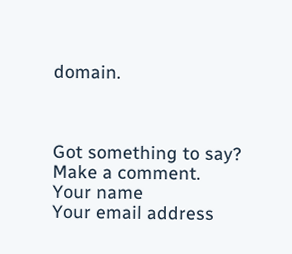domain.



Got something to say? Make a comment.
Your name
Your email address